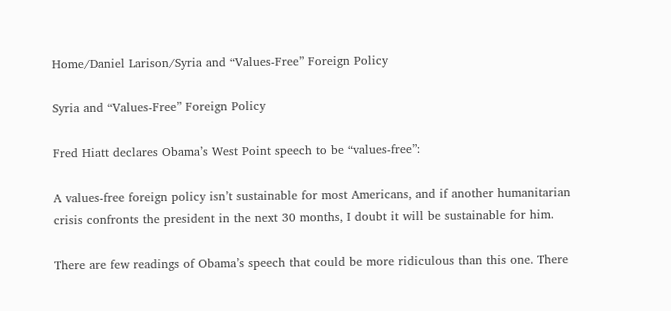Home/Daniel Larison/Syria and “Values-Free” Foreign Policy

Syria and “Values-Free” Foreign Policy

Fred Hiatt declares Obama’s West Point speech to be “values-free”:

A values-free foreign policy isn’t sustainable for most Americans, and if another humanitarian crisis confronts the president in the next 30 months, I doubt it will be sustainable for him.

There are few readings of Obama’s speech that could be more ridiculous than this one. There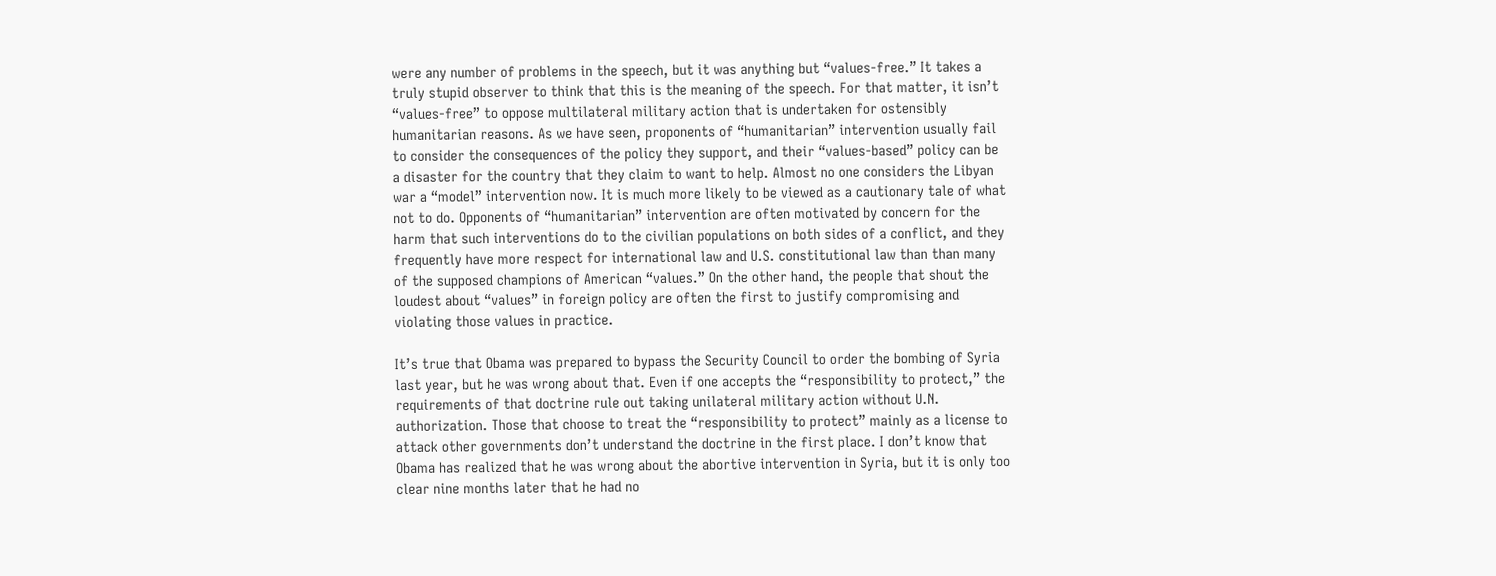were any number of problems in the speech, but it was anything but “values-free.” It takes a truly stupid observer to think that this is the meaning of the speech. For that matter, it isn’t “values-free” to oppose multilateral military action that is undertaken for ostensibly humanitarian reasons. As we have seen, proponents of “humanitarian” intervention usually fail to consider the consequences of the policy they support, and their “values-based” policy can be a disaster for the country that they claim to want to help. Almost no one considers the Libyan war a “model” intervention now. It is much more likely to be viewed as a cautionary tale of what not to do. Opponents of “humanitarian” intervention are often motivated by concern for the harm that such interventions do to the civilian populations on both sides of a conflict, and they frequently have more respect for international law and U.S. constitutional law than than many of the supposed champions of American “values.” On the other hand, the people that shout the loudest about “values” in foreign policy are often the first to justify compromising and violating those values in practice.

It’s true that Obama was prepared to bypass the Security Council to order the bombing of Syria last year, but he was wrong about that. Even if one accepts the “responsibility to protect,” the requirements of that doctrine rule out taking unilateral military action without U.N. authorization. Those that choose to treat the “responsibility to protect” mainly as a license to attack other governments don’t understand the doctrine in the first place. I don’t know that Obama has realized that he was wrong about the abortive intervention in Syria, but it is only too clear nine months later that he had no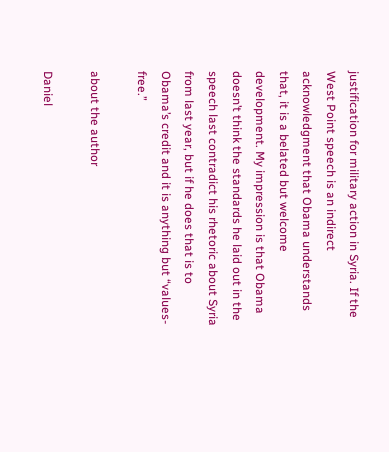justification for military action in Syria. If the West Point speech is an indirect acknowledgment that Obama understands that, it is a belated but welcome development. My impression is that Obama doesn’t think the standards he laid out in the speech last contradict his rhetoric about Syria from last year, but if he does that is to Obama’s credit and it is anything but “values-free.”

about the author

Daniel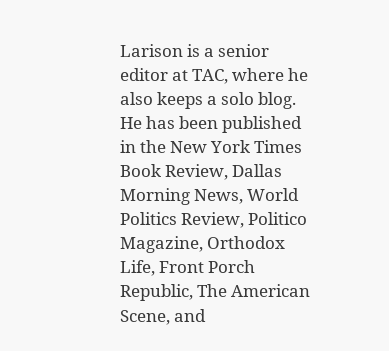Larison is a senior editor at TAC, where he also keeps a solo blog. He has been published in the New York Times Book Review, Dallas Morning News, World Politics Review, Politico Magazine, Orthodox Life, Front Porch Republic, The American Scene, and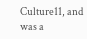Culture11, and was a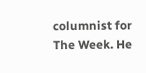columnist for The Week. He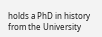holds a PhD in history from the University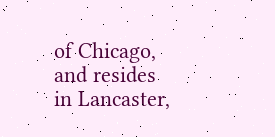of Chicago, and resides in Lancaster,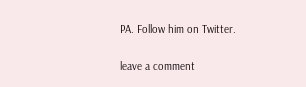PA. Follow him on Twitter.

leave a comment